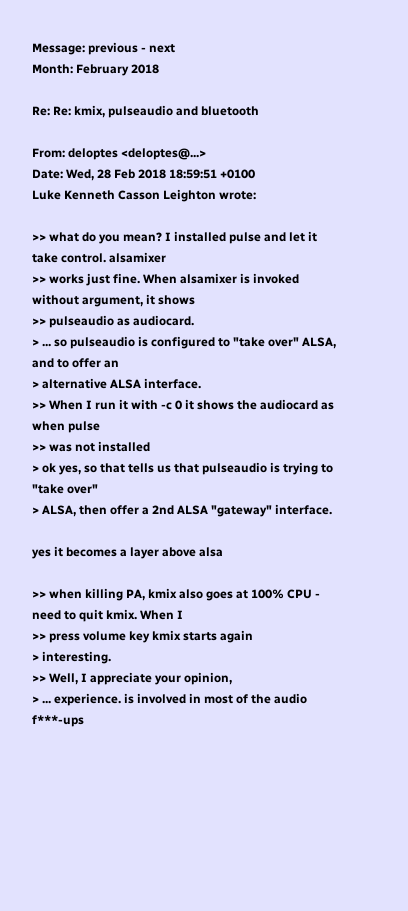Message: previous - next
Month: February 2018

Re: Re: kmix, pulseaudio and bluetooth

From: deloptes <deloptes@...>
Date: Wed, 28 Feb 2018 18:59:51 +0100
Luke Kenneth Casson Leighton wrote:

>> what do you mean? I installed pulse and let it take control. alsamixer
>> works just fine. When alsamixer is invoked without argument, it shows
>> pulseaudio as audiocard.
> ... so pulseaudio is configured to "take over" ALSA, and to offer an
> alternative ALSA interface.
>> When I run it with -c 0 it shows the audiocard as when pulse
>> was not installed
> ok yes, so that tells us that pulseaudio is trying to "take over"
> ALSA, then offer a 2nd ALSA "gateway" interface.

yes it becomes a layer above alsa

>> when killing PA, kmix also goes at 100% CPU - need to quit kmix. When I
>> press volume key kmix starts again
> interesting.
>> Well, I appreciate your opinion,
> ... experience. is involved in most of the audio f***-ups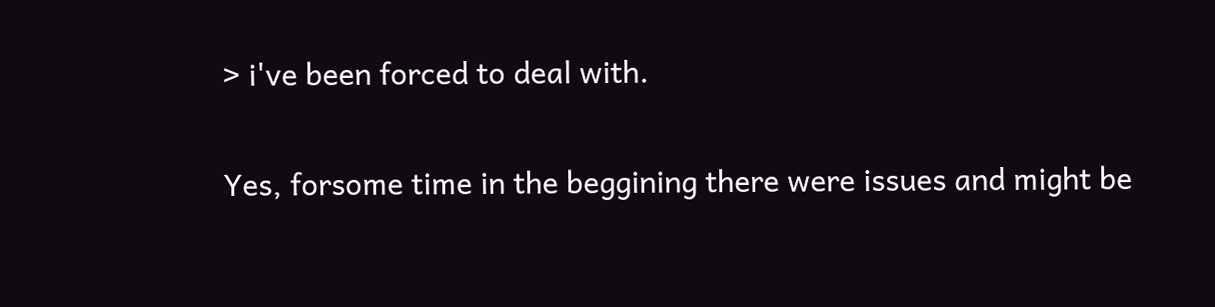> i've been forced to deal with.

Yes, forsome time in the beggining there were issues and might be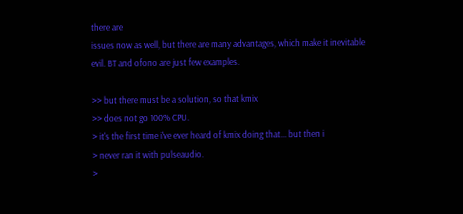there are
issues now as well, but there are many advantages, which make it inevitable
evil. BT and ofono are just few examples.

>> but there must be a solution, so that kmix
>> does not go 100% CPU.
> it's the first time i've ever heard of kmix doing that... but then i
> never ran it with pulseaudio.
>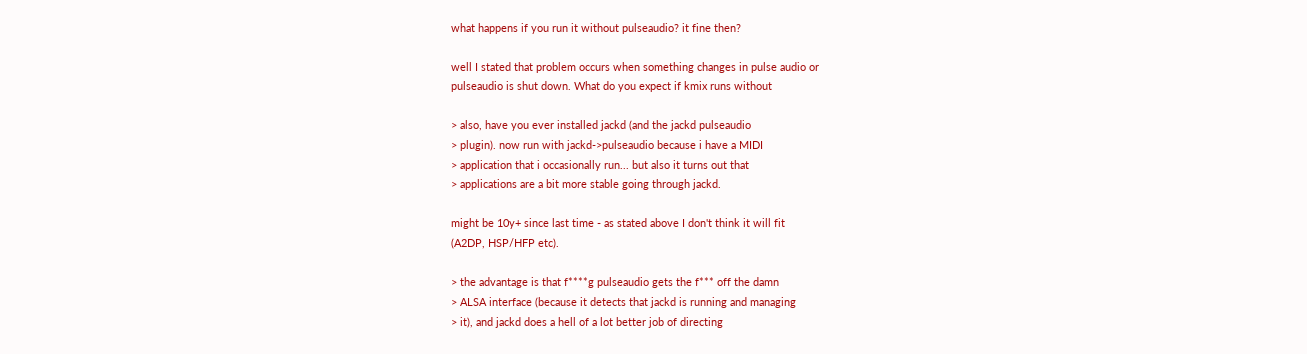what happens if you run it without pulseaudio? it fine then?

well I stated that problem occurs when something changes in pulse audio or
pulseaudio is shut down. What do you expect if kmix runs without

> also, have you ever installed jackd (and the jackd pulseaudio
> plugin). now run with jackd->pulseaudio because i have a MIDI
> application that i occasionally run... but also it turns out that
> applications are a bit more stable going through jackd.

might be 10y+ since last time - as stated above I don't think it will fit
(A2DP, HSP/HFP etc).

> the advantage is that f****g pulseaudio gets the f*** off the damn
> ALSA interface (because it detects that jackd is running and managing
> it), and jackd does a hell of a lot better job of directing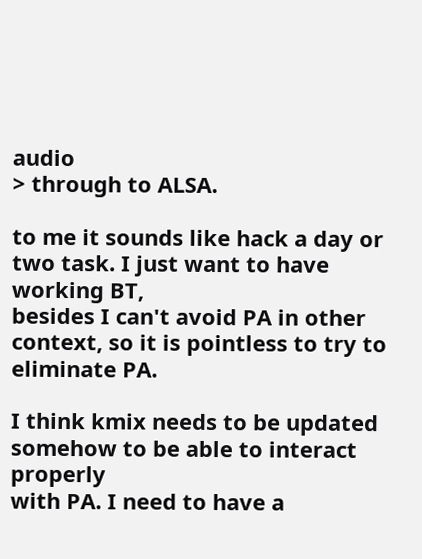audio
> through to ALSA.

to me it sounds like hack a day or two task. I just want to have working BT,
besides I can't avoid PA in other context, so it is pointless to try to
eliminate PA.

I think kmix needs to be updated somehow to be able to interact properly
with PA. I need to have a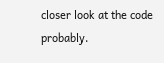closer look at the code probably.